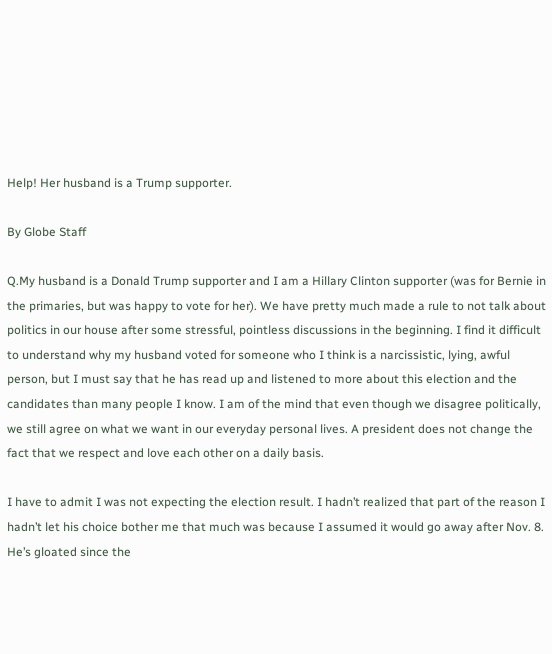Help! Her husband is a Trump supporter.

By Globe Staff

Q.My husband is a Donald Trump supporter and I am a Hillary Clinton supporter (was for Bernie in the primaries, but was happy to vote for her). We have pretty much made a rule to not talk about politics in our house after some stressful, pointless discussions in the beginning. I find it difficult to understand why my husband voted for someone who I think is a narcissistic, lying, awful person, but I must say that he has read up and listened to more about this election and the candidates than many people I know. I am of the mind that even though we disagree politically, we still agree on what we want in our everyday personal lives. A president does not change the fact that we respect and love each other on a daily basis.

I have to admit I was not expecting the election result. I hadn’t realized that part of the reason I hadn’t let his choice bother me that much was because I assumed it would go away after Nov. 8. He’s gloated since the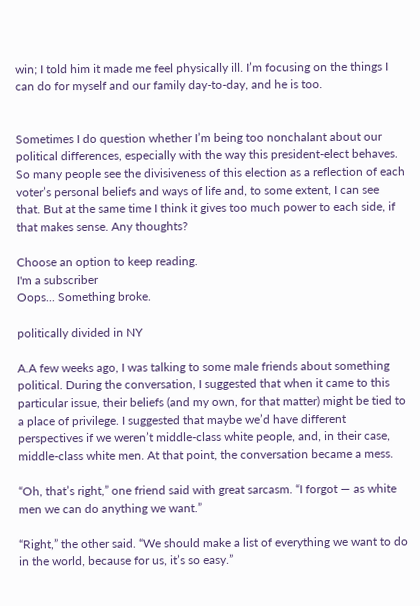win; I told him it made me feel physically ill. I’m focusing on the things I can do for myself and our family day-to-day, and he is too.


Sometimes I do question whether I’m being too nonchalant about our political differences, especially with the way this president-elect behaves. So many people see the divisiveness of this election as a reflection of each voter’s personal beliefs and ways of life and, to some extent, I can see that. But at the same time I think it gives too much power to each side, if that makes sense. Any thoughts?

Choose an option to keep reading.
I'm a subscriber
Oops... Something broke.

politically divided in NY

A.A few weeks ago, I was talking to some male friends about something political. During the conversation, I suggested that when it came to this particular issue, their beliefs (and my own, for that matter) might be tied to a place of privilege. I suggested that maybe we’d have different perspectives if we weren’t middle-class white people, and, in their case, middle-class white men. At that point, the conversation became a mess.

“Oh, that’s right,” one friend said with great sarcasm. “I forgot — as white men we can do anything we want.”

“Right,” the other said. “We should make a list of everything we want to do in the world, because for us, it’s so easy.”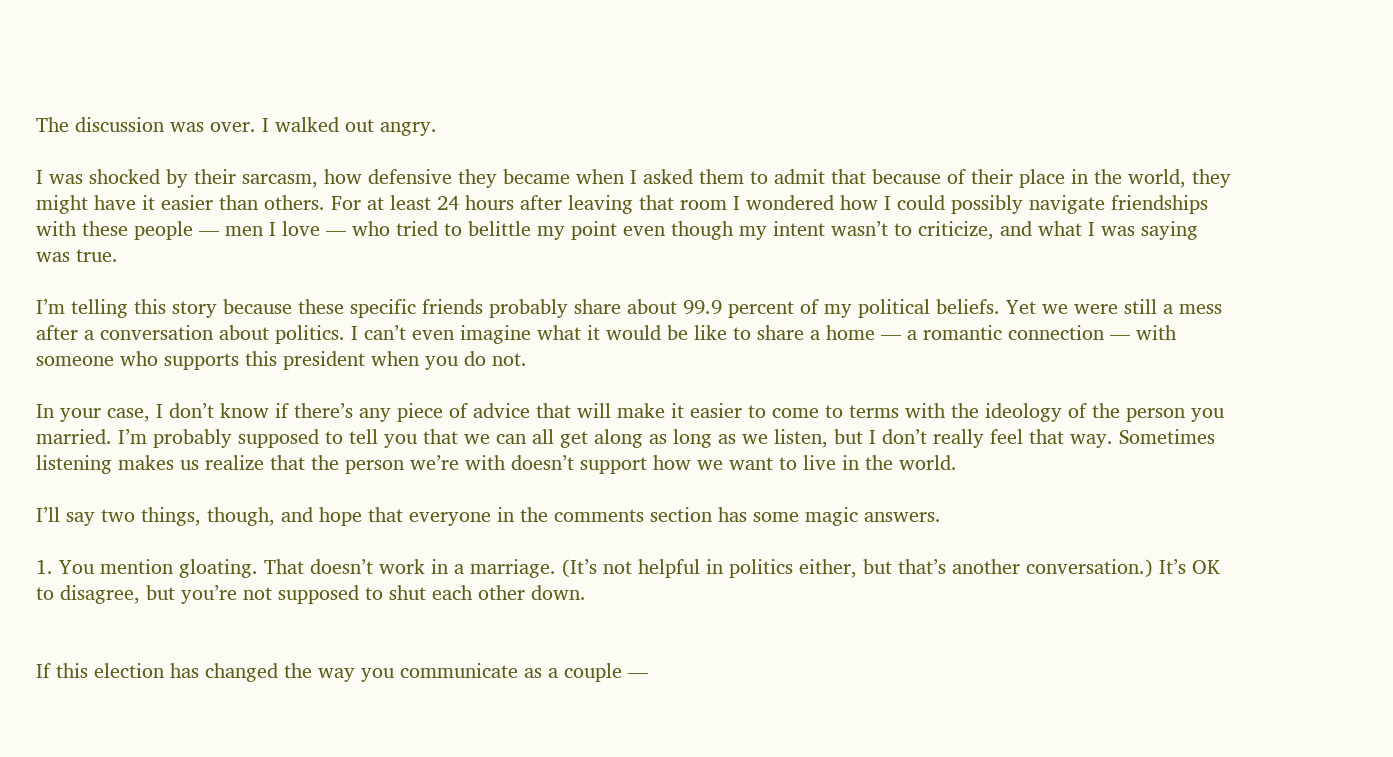The discussion was over. I walked out angry.

I was shocked by their sarcasm, how defensive they became when I asked them to admit that because of their place in the world, they might have it easier than others. For at least 24 hours after leaving that room I wondered how I could possibly navigate friendships with these people — men I love — who tried to belittle my point even though my intent wasn’t to criticize, and what I was saying was true.

I’m telling this story because these specific friends probably share about 99.9 percent of my political beliefs. Yet we were still a mess after a conversation about politics. I can’t even imagine what it would be like to share a home — a romantic connection — with someone who supports this president when you do not.

In your case, I don’t know if there’s any piece of advice that will make it easier to come to terms with the ideology of the person you married. I’m probably supposed to tell you that we can all get along as long as we listen, but I don’t really feel that way. Sometimes listening makes us realize that the person we’re with doesn’t support how we want to live in the world.

I’ll say two things, though, and hope that everyone in the comments section has some magic answers.

1. You mention gloating. That doesn’t work in a marriage. (It’s not helpful in politics either, but that’s another conversation.) It’s OK to disagree, but you’re not supposed to shut each other down.


If this election has changed the way you communicate as a couple —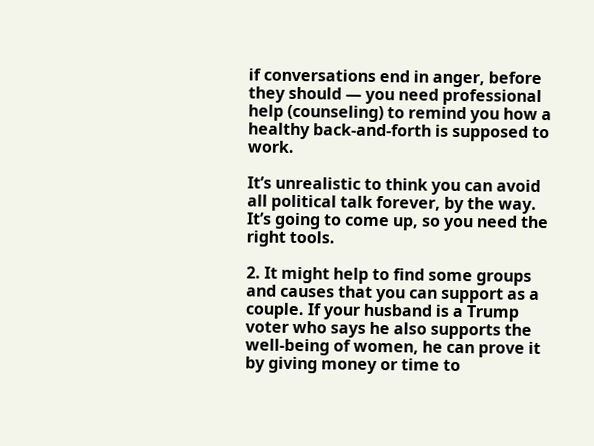if conversations end in anger, before they should — you need professional help (counseling) to remind you how a healthy back-and-forth is supposed to work.

It’s unrealistic to think you can avoid all political talk forever, by the way. It’s going to come up, so you need the right tools.

2. It might help to find some groups and causes that you can support as a couple. If your husband is a Trump voter who says he also supports the well-being of women, he can prove it by giving money or time to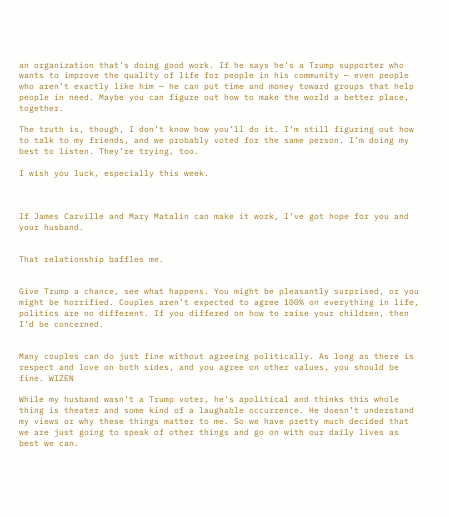an organization that’s doing good work. If he says he’s a Trump supporter who wants to improve the quality of life for people in his community — even people who aren’t exactly like him — he can put time and money toward groups that help people in need. Maybe you can figure out how to make the world a better place, together.

The truth is, though, I don’t know how you’ll do it. I’m still figuring out how to talk to my friends, and we probably voted for the same person. I’m doing my best to listen. They’re trying, too.

I wish you luck, especially this week.



If James Carville and Mary Matalin can make it work, I’ve got hope for you and your husband.


That relationship baffles me.


Give Trump a chance, see what happens. You might be pleasantly surprised, or you might be horrified. Couples aren’t expected to agree 100% on everything in life, politics are no different. If you differed on how to raise your children, then I’d be concerned.


Many couples can do just fine without agreeing politically. As long as there is respect and love on both sides, and you agree on other values, you should be fine. WIZEN

While my husband wasn’t a Trump voter, he’s apolitical and thinks this whole thing is theater and some kind of a laughable occurrence. He doesn’t understand my views or why these things matter to me. So we have pretty much decided that we are just going to speak of other things and go on with our daily lives as best we can.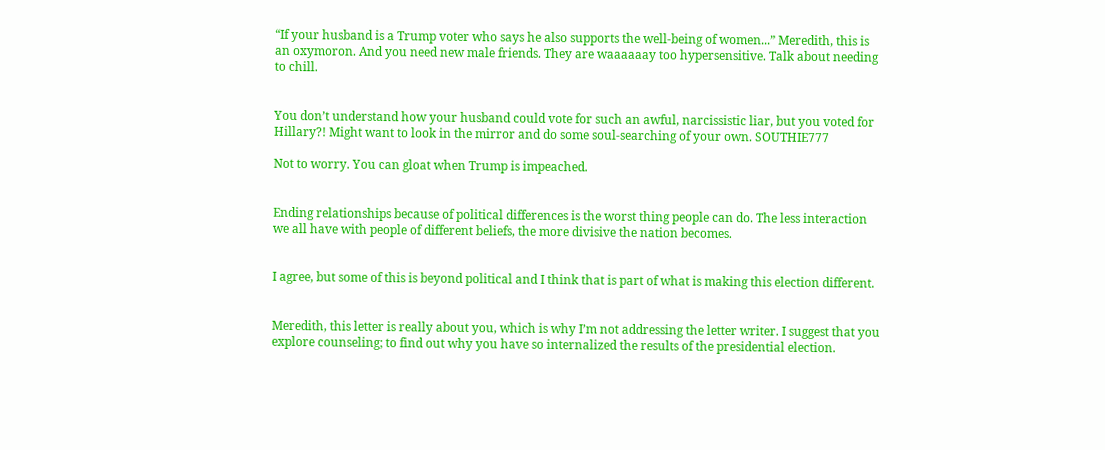“If your husband is a Trump voter who says he also supports the well-being of women...” Meredith, this is an oxymoron. And you need new male friends. They are waaaaaay too hypersensitive. Talk about needing to chill.


You don’t understand how your husband could vote for such an awful, narcissistic liar, but you voted for Hillary?! Might want to look in the mirror and do some soul-searching of your own. SOUTHIE777

Not to worry. You can gloat when Trump is impeached.


Ending relationships because of political differences is the worst thing people can do. The less interaction we all have with people of different beliefs, the more divisive the nation becomes.


I agree, but some of this is beyond political and I think that is part of what is making this election different.


Meredith, this letter is really about you, which is why I’m not addressing the letter writer. I suggest that you explore counseling; to find out why you have so internalized the results of the presidential election.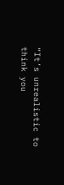“It’s unrealistic to think you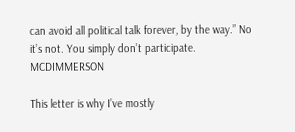can avoid all political talk forever, by the way.” No it’s not. You simply don’t participate. MCDIMMERSON

This letter is why I’ve mostly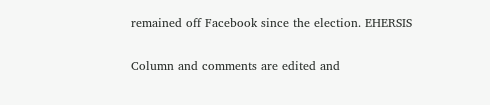remained off Facebook since the election. EHERSIS

Column and comments are edited and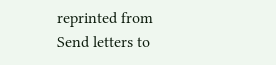reprinted from
Send letters to